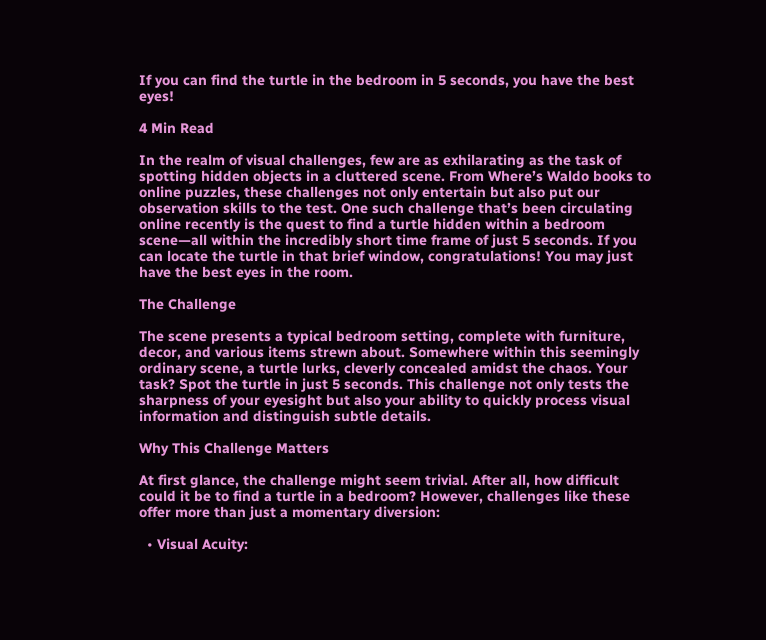If you can find the turtle in the bedroom in 5 seconds, you have the best eyes!

4 Min Read

In the realm of visual challenges, few are as exhilarating as the task of spotting hidden objects in a cluttered scene. From Where’s Waldo books to online puzzles, these challenges not only entertain but also put our observation skills to the test. One such challenge that’s been circulating online recently is the quest to find a turtle hidden within a bedroom scene—all within the incredibly short time frame of just 5 seconds. If you can locate the turtle in that brief window, congratulations! You may just have the best eyes in the room.

The Challenge

The scene presents a typical bedroom setting, complete with furniture, decor, and various items strewn about. Somewhere within this seemingly ordinary scene, a turtle lurks, cleverly concealed amidst the chaos. Your task? Spot the turtle in just 5 seconds. This challenge not only tests the sharpness of your eyesight but also your ability to quickly process visual information and distinguish subtle details.

Why This Challenge Matters

At first glance, the challenge might seem trivial. After all, how difficult could it be to find a turtle in a bedroom? However, challenges like these offer more than just a momentary diversion:

  • Visual Acuity: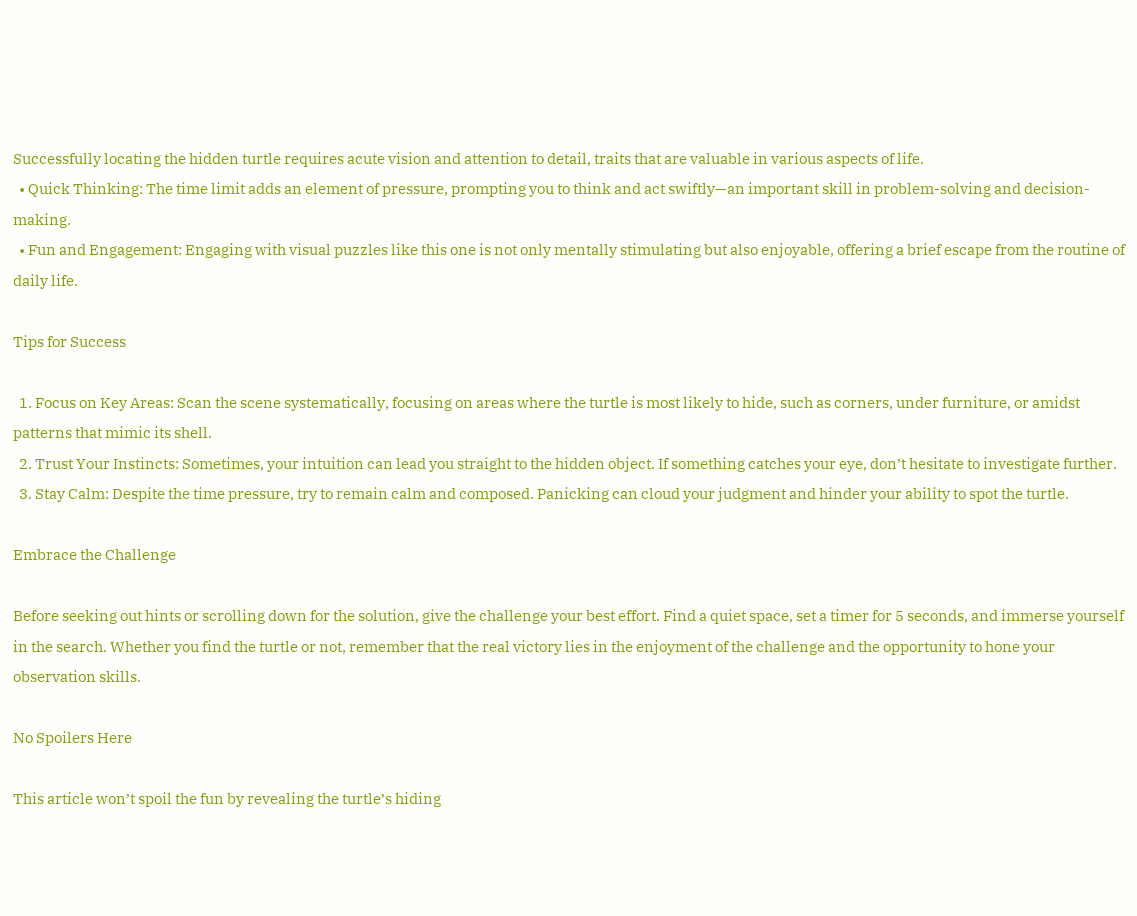Successfully locating the hidden turtle requires acute vision and attention to detail, traits that are valuable in various aspects of life.
  • Quick Thinking: The time limit adds an element of pressure, prompting you to think and act swiftly—an important skill in problem-solving and decision-making.
  • Fun and Engagement: Engaging with visual puzzles like this one is not only mentally stimulating but also enjoyable, offering a brief escape from the routine of daily life.

Tips for Success

  1. Focus on Key Areas: Scan the scene systematically, focusing on areas where the turtle is most likely to hide, such as corners, under furniture, or amidst patterns that mimic its shell.
  2. Trust Your Instincts: Sometimes, your intuition can lead you straight to the hidden object. If something catches your eye, don’t hesitate to investigate further.
  3. Stay Calm: Despite the time pressure, try to remain calm and composed. Panicking can cloud your judgment and hinder your ability to spot the turtle.

Embrace the Challenge

Before seeking out hints or scrolling down for the solution, give the challenge your best effort. Find a quiet space, set a timer for 5 seconds, and immerse yourself in the search. Whether you find the turtle or not, remember that the real victory lies in the enjoyment of the challenge and the opportunity to hone your observation skills.

No Spoilers Here

This article won’t spoil the fun by revealing the turtle’s hiding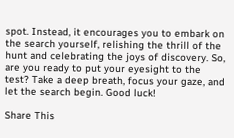spot. Instead, it encourages you to embark on the search yourself, relishing the thrill of the hunt and celebrating the joys of discovery. So, are you ready to put your eyesight to the test? Take a deep breath, focus your gaze, and let the search begin. Good luck!

Share This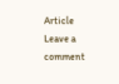Article
Leave a comment